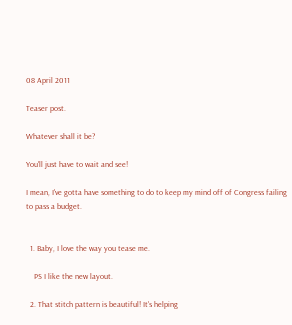08 April 2011

Teaser post.

Whatever shall it be?

You'll just have to wait and see!

I mean, I've gotta have something to do to keep my mind off of Congress failing to pass a budget.


  1. Baby, I love the way you tease me.

    PS I like the new layout.

  2. That stitch pattern is beautiful! It's helping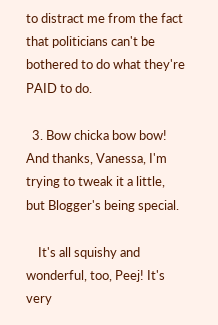to distract me from the fact that politicians can't be bothered to do what they're PAID to do.

  3. Bow chicka bow bow! And thanks, Vanessa, I'm trying to tweak it a little, but Blogger's being special.

    It's all squishy and wonderful, too, Peej! It's very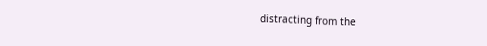distracting from the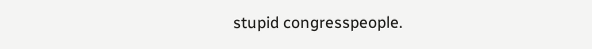stupid congresspeople.